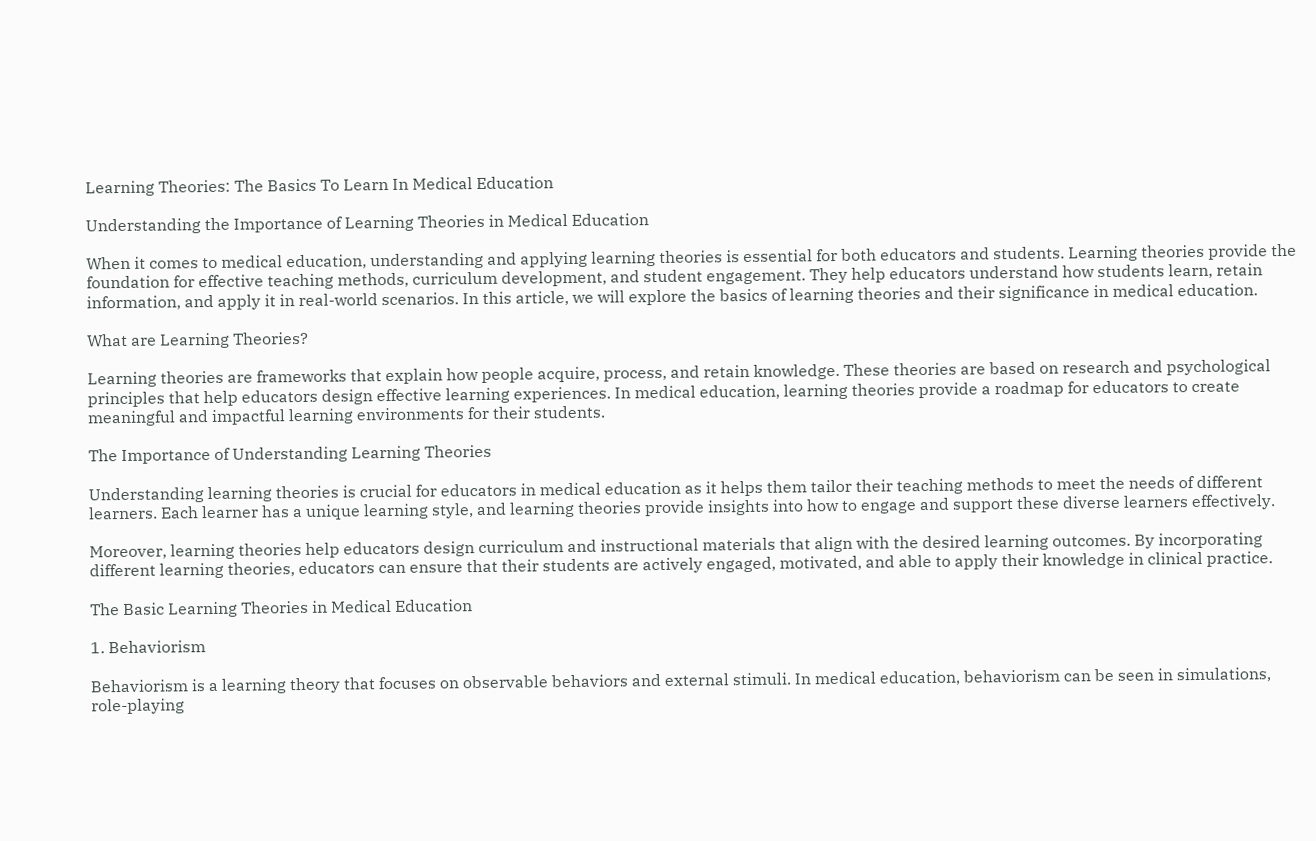Learning Theories: The Basics To Learn In Medical Education

Understanding the Importance of Learning Theories in Medical Education

When it comes to medical education, understanding and applying learning theories is essential for both educators and students. Learning theories provide the foundation for effective teaching methods, curriculum development, and student engagement. They help educators understand how students learn, retain information, and apply it in real-world scenarios. In this article, we will explore the basics of learning theories and their significance in medical education.

What are Learning Theories?

Learning theories are frameworks that explain how people acquire, process, and retain knowledge. These theories are based on research and psychological principles that help educators design effective learning experiences. In medical education, learning theories provide a roadmap for educators to create meaningful and impactful learning environments for their students.

The Importance of Understanding Learning Theories

Understanding learning theories is crucial for educators in medical education as it helps them tailor their teaching methods to meet the needs of different learners. Each learner has a unique learning style, and learning theories provide insights into how to engage and support these diverse learners effectively.

Moreover, learning theories help educators design curriculum and instructional materials that align with the desired learning outcomes. By incorporating different learning theories, educators can ensure that their students are actively engaged, motivated, and able to apply their knowledge in clinical practice.

The Basic Learning Theories in Medical Education

1. Behaviorism

Behaviorism is a learning theory that focuses on observable behaviors and external stimuli. In medical education, behaviorism can be seen in simulations, role-playing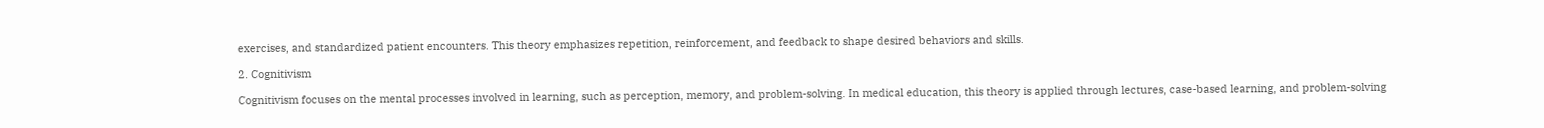exercises, and standardized patient encounters. This theory emphasizes repetition, reinforcement, and feedback to shape desired behaviors and skills.

2. Cognitivism

Cognitivism focuses on the mental processes involved in learning, such as perception, memory, and problem-solving. In medical education, this theory is applied through lectures, case-based learning, and problem-solving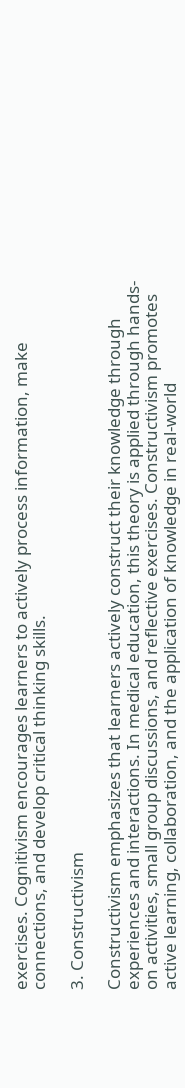exercises. Cognitivism encourages learners to actively process information, make connections, and develop critical thinking skills.

3. Constructivism

Constructivism emphasizes that learners actively construct their knowledge through experiences and interactions. In medical education, this theory is applied through hands-on activities, small group discussions, and reflective exercises. Constructivism promotes active learning, collaboration, and the application of knowledge in real-world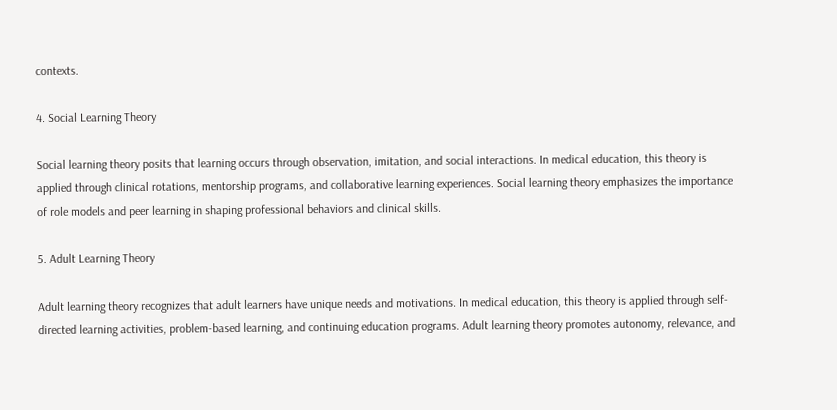contexts.

4. Social Learning Theory

Social learning theory posits that learning occurs through observation, imitation, and social interactions. In medical education, this theory is applied through clinical rotations, mentorship programs, and collaborative learning experiences. Social learning theory emphasizes the importance of role models and peer learning in shaping professional behaviors and clinical skills.

5. Adult Learning Theory

Adult learning theory recognizes that adult learners have unique needs and motivations. In medical education, this theory is applied through self-directed learning activities, problem-based learning, and continuing education programs. Adult learning theory promotes autonomy, relevance, and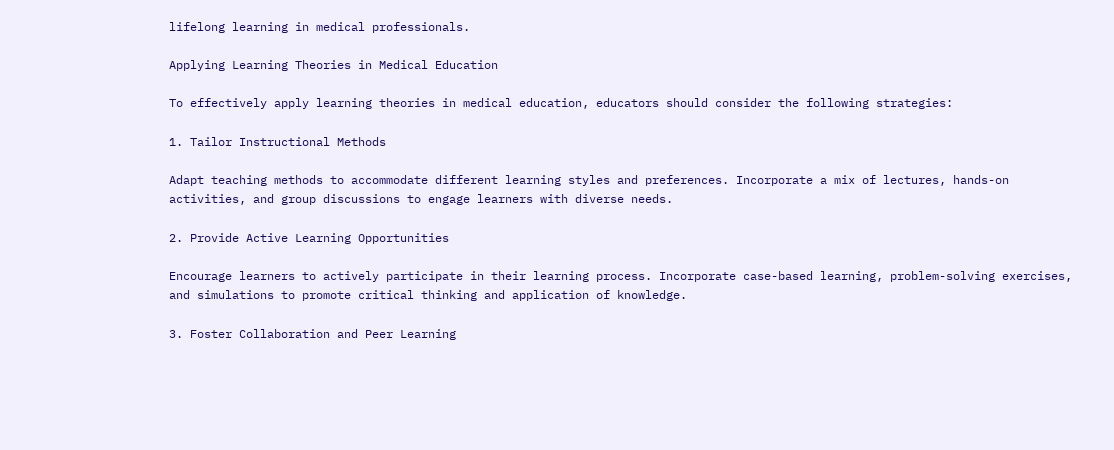lifelong learning in medical professionals.

Applying Learning Theories in Medical Education

To effectively apply learning theories in medical education, educators should consider the following strategies:

1. Tailor Instructional Methods

Adapt teaching methods to accommodate different learning styles and preferences. Incorporate a mix of lectures, hands-on activities, and group discussions to engage learners with diverse needs.

2. Provide Active Learning Opportunities

Encourage learners to actively participate in their learning process. Incorporate case-based learning, problem-solving exercises, and simulations to promote critical thinking and application of knowledge.

3. Foster Collaboration and Peer Learning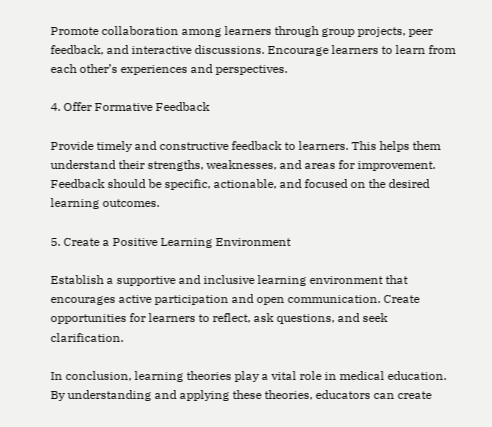Promote collaboration among learners through group projects, peer feedback, and interactive discussions. Encourage learners to learn from each other’s experiences and perspectives.

4. Offer Formative Feedback

Provide timely and constructive feedback to learners. This helps them understand their strengths, weaknesses, and areas for improvement. Feedback should be specific, actionable, and focused on the desired learning outcomes.

5. Create a Positive Learning Environment

Establish a supportive and inclusive learning environment that encourages active participation and open communication. Create opportunities for learners to reflect, ask questions, and seek clarification.

In conclusion, learning theories play a vital role in medical education. By understanding and applying these theories, educators can create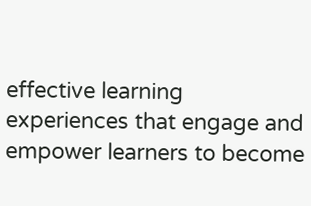effective learning experiences that engage and empower learners to become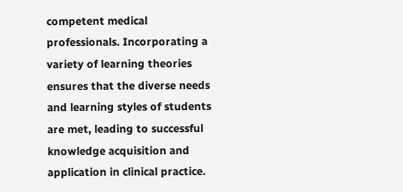competent medical professionals. Incorporating a variety of learning theories ensures that the diverse needs and learning styles of students are met, leading to successful knowledge acquisition and application in clinical practice.